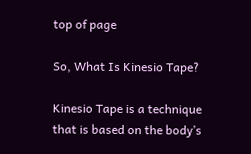top of page

So, What Is Kinesio Tape?

Kinesio Tape is a technique that is based on the body’s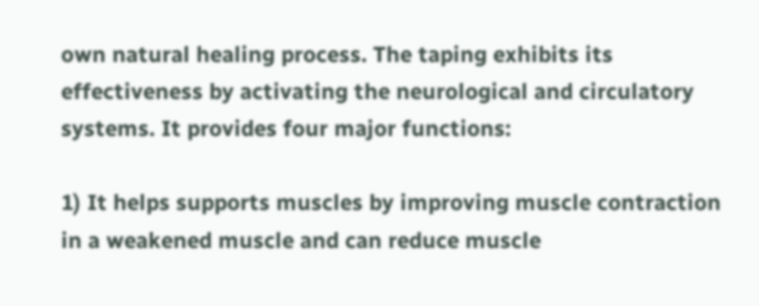own natural healing process. The taping exhibits its effectiveness by activating the neurological and circulatory systems. It provides four major functions:

1) It helps supports muscles by improving muscle contraction in a weakened muscle and can reduce muscle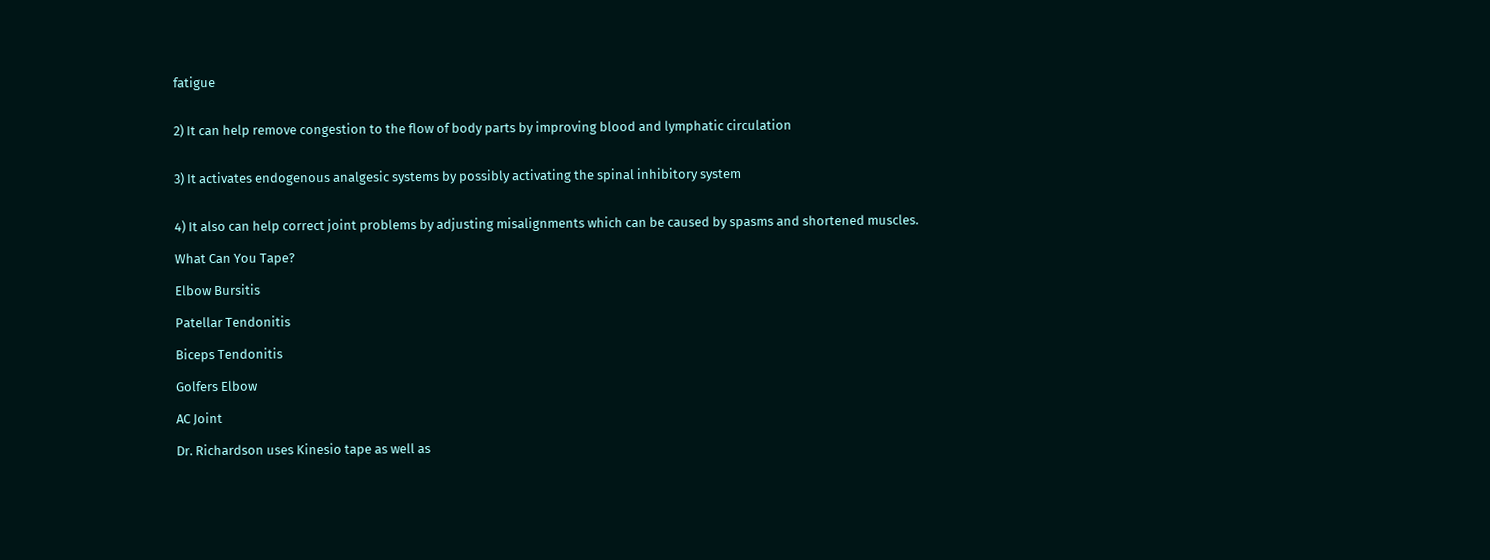fatigue


2) It can help remove congestion to the flow of body parts by improving blood and lymphatic circulation


3) It activates endogenous analgesic systems by possibly activating the spinal inhibitory system


4) It also can help correct joint problems by adjusting misalignments which can be caused by spasms and shortened muscles.

What Can You Tape?

Elbow Bursitis

Patellar Tendonitis

Biceps Tendonitis

Golfers Elbow

AC Joint

Dr. Richardson uses Kinesio tape as well as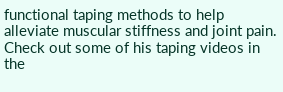functional taping methods to help alleviate muscular stiffness and joint pain.  Check out some of his taping videos in the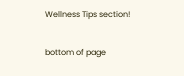Wellness Tips section!

bottom of page